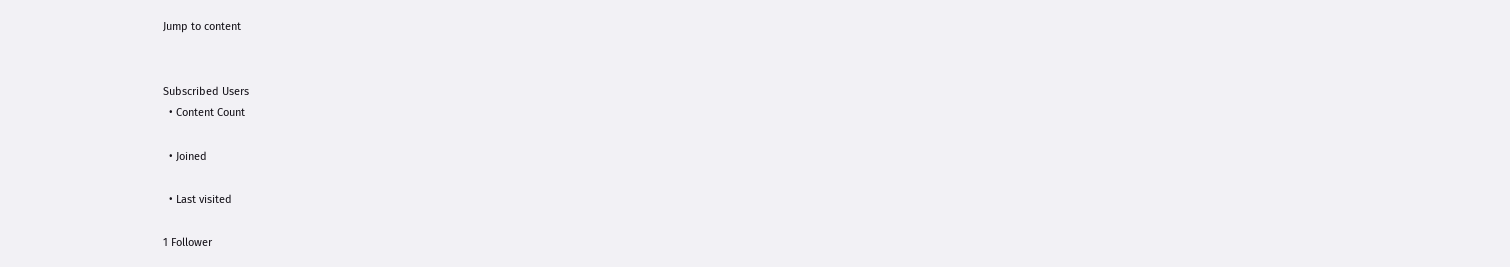Jump to content


Subscribed Users
  • Content Count

  • Joined

  • Last visited

1 Follower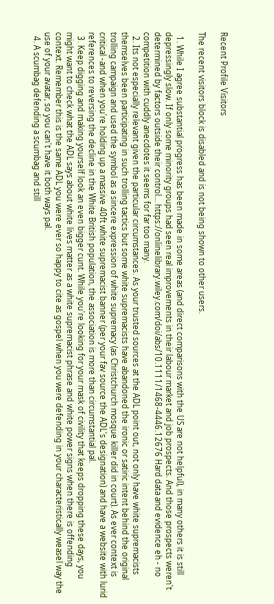Recent Profile Visitors

The recent visitors block is disabled and is not being shown to other users.

  1. While I agree substantial progress has been made in some areas (and direct comparisons with the US are not helpful), in many others it is still depressingly slow. If only some minority groups had seen real improvements in their labour market and job prospects. And those prospects weren't determined by factors outside their control... https://onlinelibrary.wiley.com/doi/abs/10.1111/1468-4446.12676 Hard data and evidence eh - no competition with cuddly anecdotes it seems for far too many.
  2. Its not especially relevant given the particular circumstances. As your trusted sources at the ADL point out, not only have white supremacists themselves been participating in such trolling tactics but some white supremacists have abandoned the ironic or satiric intent behind the original trolling campaign and used the symbol as a sincere expression of white supremacy (as Christchurch mosque killer did in court). As ever context is critical -and when you're holding up a massive 40ft white supremacist banner (per your fav source the ADL's designation) and have a website with lurid references to reversing the decline in the White British population, the association is more than circumstantial pal.
  3. Keep digging and making yourself look an even bigger cunt. While you're looking for your mask of civility that keeps dropping these days, you might want to check what the ADL says about white lives matter as a white supremacist phrase and white power signs when there is offending context. Remember this is the same ADL you were ever so happy to cite as gospel when you were defending in your characteristically weasel way the use of your avatar, so you can't have it both ways pal.
  4. A scumbag defending a scumbag and still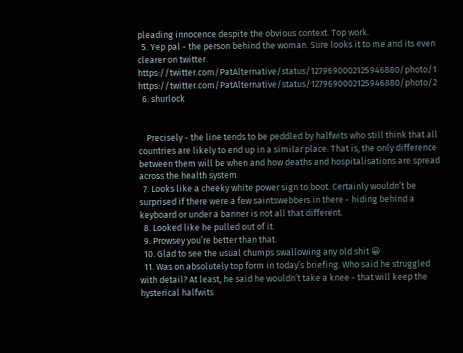pleading innocence despite the obvious context. Top work.
  5. Yep pal - the person behind the woman. Sure looks it to me and its even clearer on twitter. https://twitter.com/PatAlternative/status/1279690002125946880/photo/1 https://twitter.com/PatAlternative/status/1279690002125946880/photo/2
  6. shurlock


    Precisely - the line tends to be peddled by halfwits who still think that all countries are likely to end up in a similar place. That is, the only difference between them will be when and how deaths and hospitalisations are spread across the health system.
  7. Looks like a cheeky white power sign to boot. Certainly wouldn’t be surprised if there were a few saintswebbers in there - hiding behind a keyboard or under a banner is not all that different.
  8. Looked like he pulled out of it.
  9. Prowsey you’re better than that.
  10. Glad to see the usual chumps swallowing any old shit 😀
  11. Was on absolutely top form in today’s briefing. Who said he struggled with detail? At least, he said he wouldn’t take a knee - that will keep the hysterical halfwits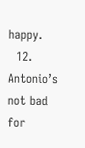happy.
  12. Antonio’s not bad for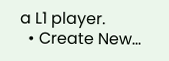a L1 player.
  • Create New...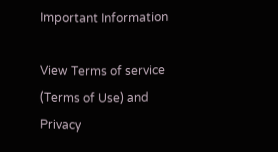Important Information

View Terms of service (Terms of Use) and Privacy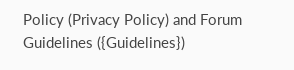Policy (Privacy Policy) and Forum Guidelines ({Guidelines})